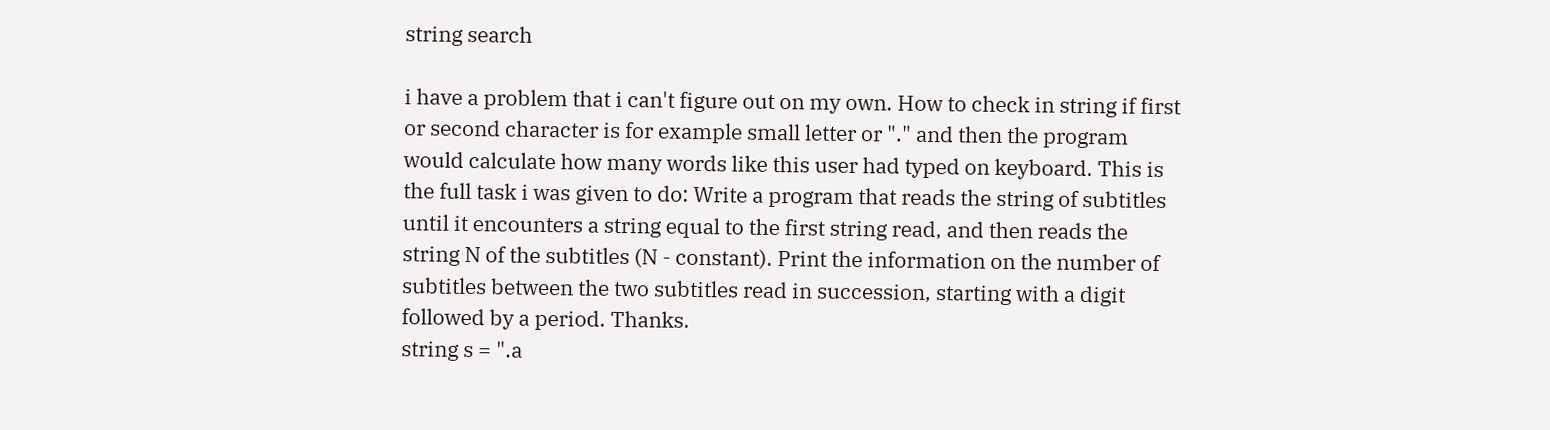string search

i have a problem that i can't figure out on my own. How to check in string if first or second character is for example small letter or "." and then the program would calculate how many words like this user had typed on keyboard. This is the full task i was given to do: Write a program that reads the string of subtitles until it encounters a string equal to the first string read, and then reads the string N of the subtitles (N - constant). Print the information on the number of subtitles between the two subtitles read in succession, starting with a digit followed by a period. Thanks.
string s = ".a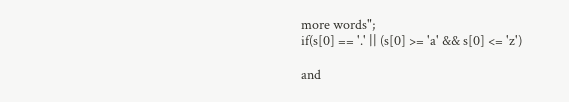more words";
if(s[0] == '.' || (s[0] >= 'a' && s[0] <= 'z')

and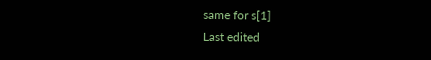same for s[1]
Last edited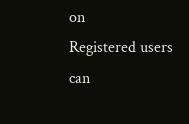on
Registered users can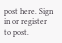post here. Sign in or register to post.